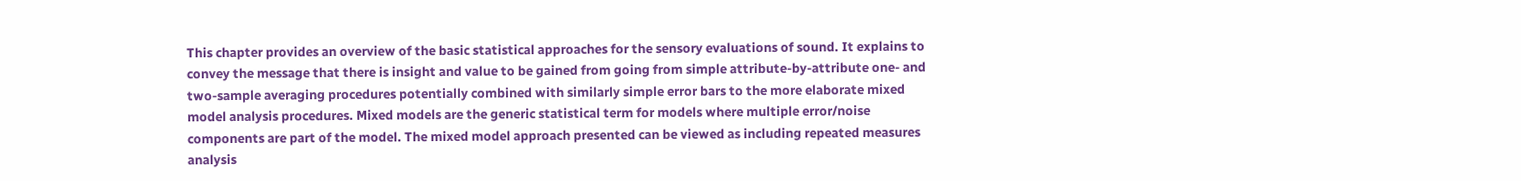This chapter provides an overview of the basic statistical approaches for the sensory evaluations of sound. It explains to convey the message that there is insight and value to be gained from going from simple attribute-by-attribute one- and two-sample averaging procedures potentially combined with similarly simple error bars to the more elaborate mixed model analysis procedures. Mixed models are the generic statistical term for models where multiple error/noise components are part of the model. The mixed model approach presented can be viewed as including repeated measures analysis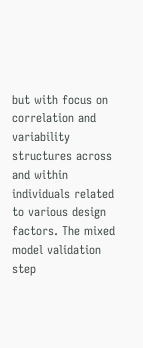but with focus on correlation and variability structures across and within individuals related to various design factors. The mixed model validation step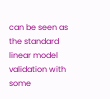can be seen as the standard linear model validation with some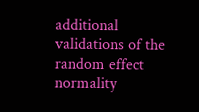additional validations of the random effect normality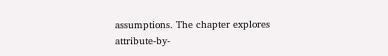assumptions. The chapter explores attribute-by-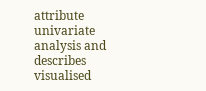attribute univariate analysis and describes visualised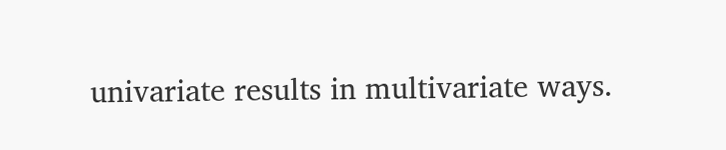univariate results in multivariate ways.